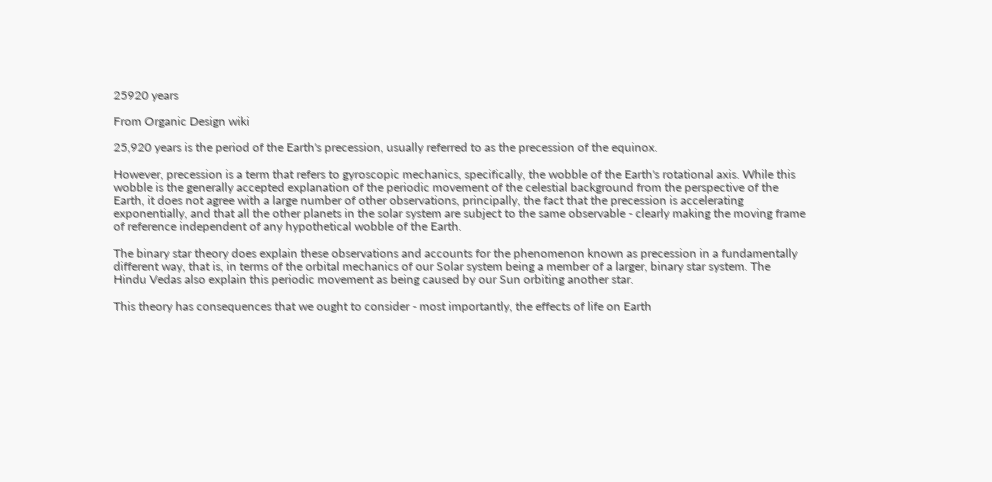25920 years

From Organic Design wiki

25,920 years is the period of the Earth's precession, usually referred to as the precession of the equinox.

However, precession is a term that refers to gyroscopic mechanics, specifically, the wobble of the Earth's rotational axis. While this wobble is the generally accepted explanation of the periodic movement of the celestial background from the perspective of the Earth, it does not agree with a large number of other observations, principally, the fact that the precession is accelerating exponentially, and that all the other planets in the solar system are subject to the same observable - clearly making the moving frame of reference independent of any hypothetical wobble of the Earth.

The binary star theory does explain these observations and accounts for the phenomenon known as precession in a fundamentally different way, that is, in terms of the orbital mechanics of our Solar system being a member of a larger, binary star system. The Hindu Vedas also explain this periodic movement as being caused by our Sun orbiting another star.

This theory has consequences that we ought to consider - most importantly, the effects of life on Earth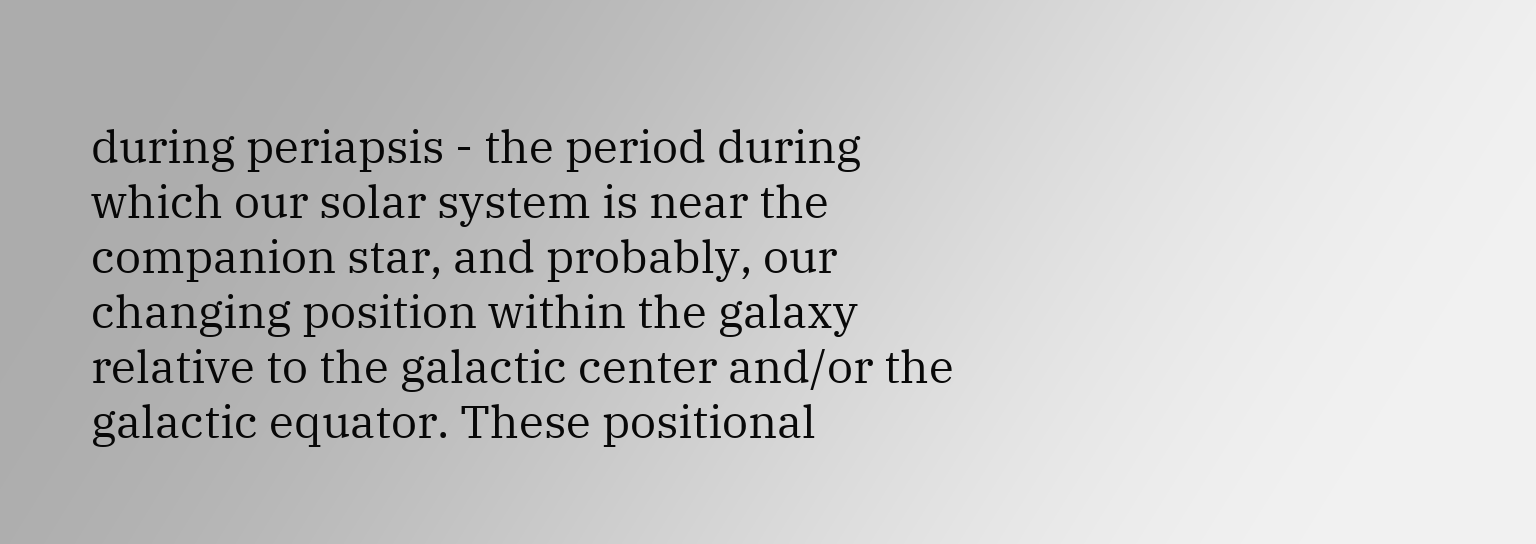during periapsis - the period during which our solar system is near the companion star, and probably, our changing position within the galaxy relative to the galactic center and/or the galactic equator. These positional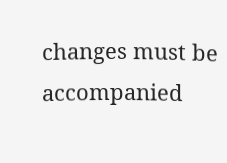changes must be accompanied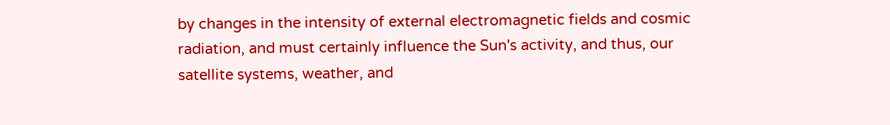by changes in the intensity of external electromagnetic fields and cosmic radiation, and must certainly influence the Sun's activity, and thus, our satellite systems, weather, and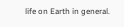life on Earth in general.